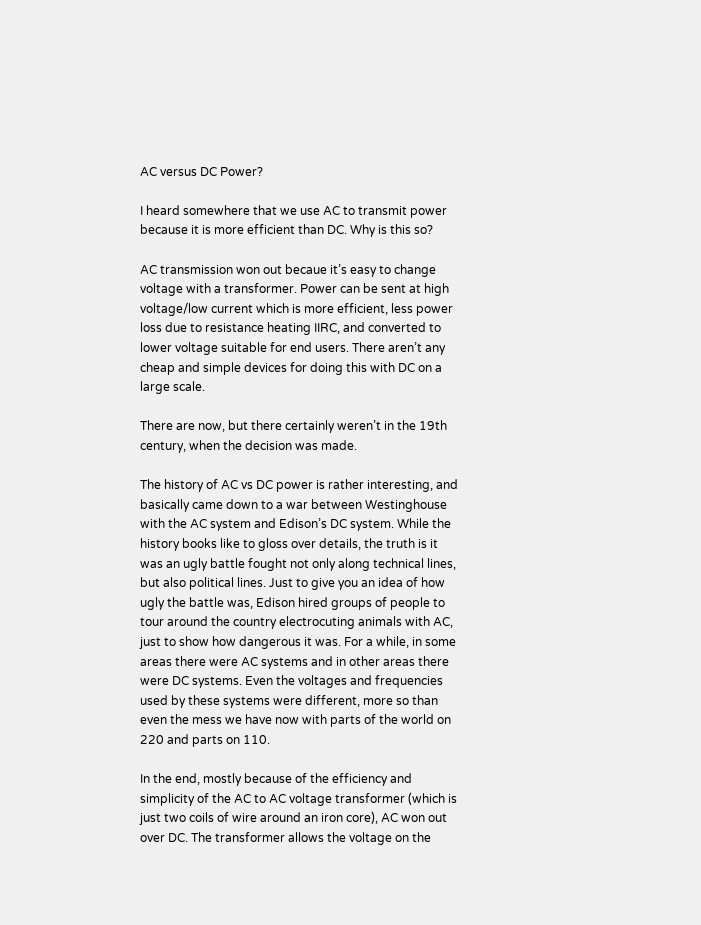AC versus DC Power?

I heard somewhere that we use AC to transmit power because it is more efficient than DC. Why is this so?

AC transmission won out becaue it’s easy to change voltage with a transformer. Power can be sent at high voltage/low current which is more efficient, less power loss due to resistance heating IIRC, and converted to lower voltage suitable for end users. There aren’t any cheap and simple devices for doing this with DC on a large scale.

There are now, but there certainly weren’t in the 19th century, when the decision was made.

The history of AC vs DC power is rather interesting, and basically came down to a war between Westinghouse with the AC system and Edison’s DC system. While the history books like to gloss over details, the truth is it was an ugly battle fought not only along technical lines, but also political lines. Just to give you an idea of how ugly the battle was, Edison hired groups of people to tour around the country electrocuting animals with AC, just to show how dangerous it was. For a while, in some areas there were AC systems and in other areas there were DC systems. Even the voltages and frequencies used by these systems were different, more so than even the mess we have now with parts of the world on 220 and parts on 110.

In the end, mostly because of the efficiency and simplicity of the AC to AC voltage transformer (which is just two coils of wire around an iron core), AC won out over DC. The transformer allows the voltage on the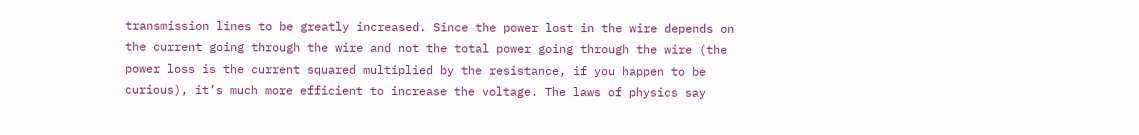transmission lines to be greatly increased. Since the power lost in the wire depends on the current going through the wire and not the total power going through the wire (the power loss is the current squared multiplied by the resistance, if you happen to be curious), it’s much more efficient to increase the voltage. The laws of physics say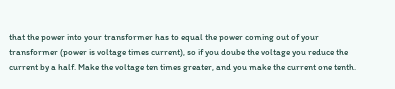that the power into your transformer has to equal the power coming out of your transformer (power is voltage times current), so if you doube the voltage you reduce the current by a half. Make the voltage ten times greater, and you make the current one tenth.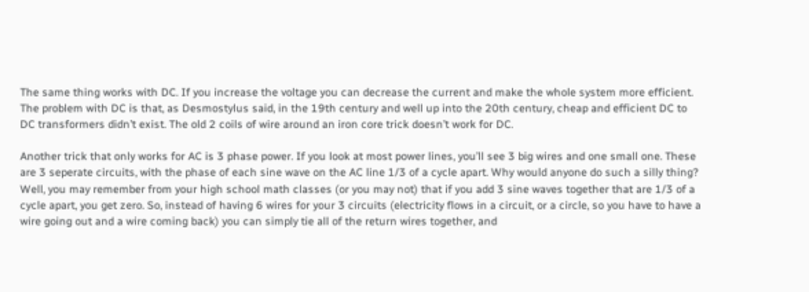The same thing works with DC. If you increase the voltage you can decrease the current and make the whole system more efficient. The problem with DC is that, as Desmostylus said, in the 19th century and well up into the 20th century, cheap and efficient DC to DC transformers didn’t exist. The old 2 coils of wire around an iron core trick doesn’t work for DC.

Another trick that only works for AC is 3 phase power. If you look at most power lines, you’ll see 3 big wires and one small one. These are 3 seperate circuits, with the phase of each sine wave on the AC line 1/3 of a cycle apart. Why would anyone do such a silly thing? Well, you may remember from your high school math classes (or you may not) that if you add 3 sine waves together that are 1/3 of a cycle apart, you get zero. So, instead of having 6 wires for your 3 circuits (electricity flows in a circuit, or a circle, so you have to have a wire going out and a wire coming back) you can simply tie all of the return wires together, and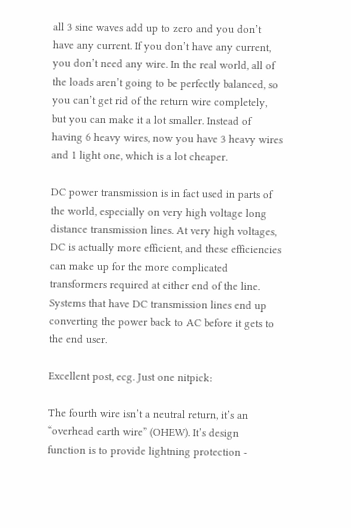all 3 sine waves add up to zero and you don’t have any current. If you don’t have any current, you don’t need any wire. In the real world, all of the loads aren’t going to be perfectly balanced, so you can’t get rid of the return wire completely, but you can make it a lot smaller. Instead of having 6 heavy wires, now you have 3 heavy wires and 1 light one, which is a lot cheaper.

DC power transmission is in fact used in parts of the world, especially on very high voltage long distance transmission lines. At very high voltages, DC is actually more efficient, and these efficiencies can make up for the more complicated transformers required at either end of the line. Systems that have DC transmission lines end up converting the power back to AC before it gets to the end user.

Excellent post, ecg. Just one nitpick:

The fourth wire isn’t a neutral return, it’s an “overhead earth wire” (OHEW). It’s design function is to provide lightning protection -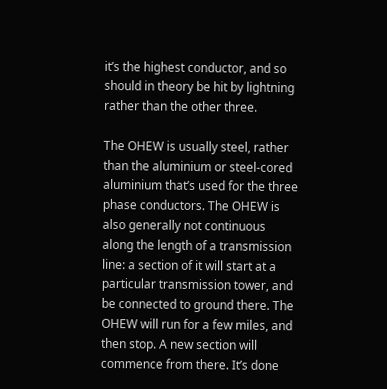it’s the highest conductor, and so should in theory be hit by lightning rather than the other three.

The OHEW is usually steel, rather than the aluminium or steel-cored aluminium that’s used for the three phase conductors. The OHEW is also generally not continuous along the length of a transmission line: a section of it will start at a particular transmission tower, and be connected to ground there. The OHEW will run for a few miles, and then stop. A new section will commence from there. It’s done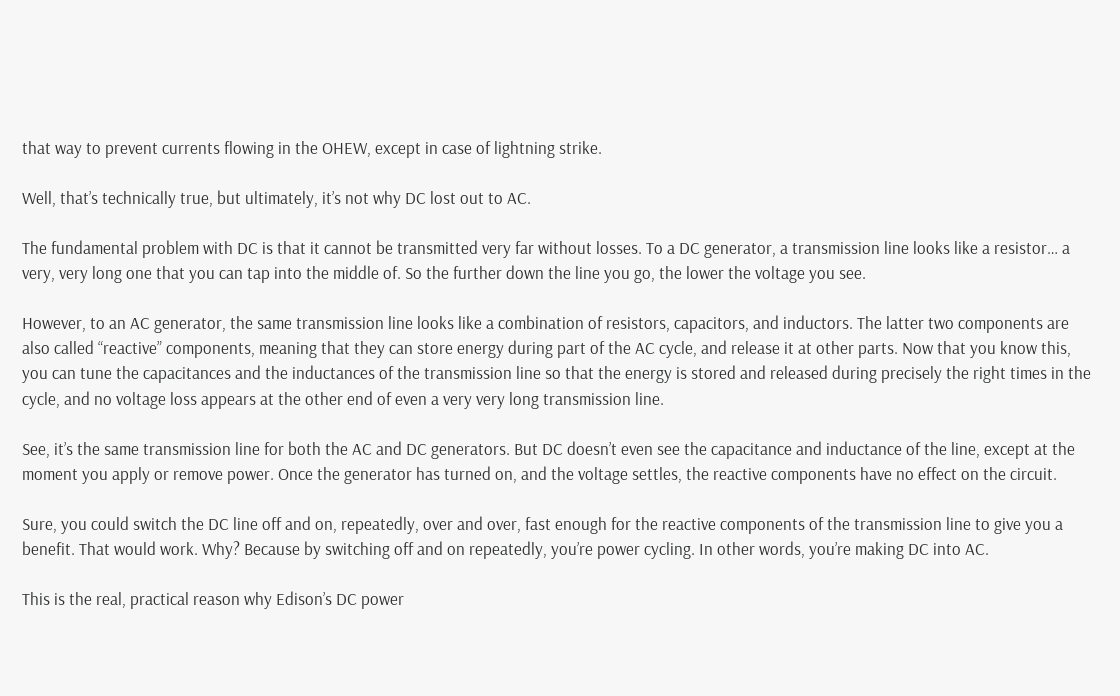that way to prevent currents flowing in the OHEW, except in case of lightning strike.

Well, that’s technically true, but ultimately, it’s not why DC lost out to AC.

The fundamental problem with DC is that it cannot be transmitted very far without losses. To a DC generator, a transmission line looks like a resistor… a very, very long one that you can tap into the middle of. So the further down the line you go, the lower the voltage you see.

However, to an AC generator, the same transmission line looks like a combination of resistors, capacitors, and inductors. The latter two components are also called “reactive” components, meaning that they can store energy during part of the AC cycle, and release it at other parts. Now that you know this, you can tune the capacitances and the inductances of the transmission line so that the energy is stored and released during precisely the right times in the cycle, and no voltage loss appears at the other end of even a very very long transmission line.

See, it’s the same transmission line for both the AC and DC generators. But DC doesn’t even see the capacitance and inductance of the line, except at the moment you apply or remove power. Once the generator has turned on, and the voltage settles, the reactive components have no effect on the circuit.

Sure, you could switch the DC line off and on, repeatedly, over and over, fast enough for the reactive components of the transmission line to give you a benefit. That would work. Why? Because by switching off and on repeatedly, you’re power cycling. In other words, you’re making DC into AC.

This is the real, practical reason why Edison’s DC power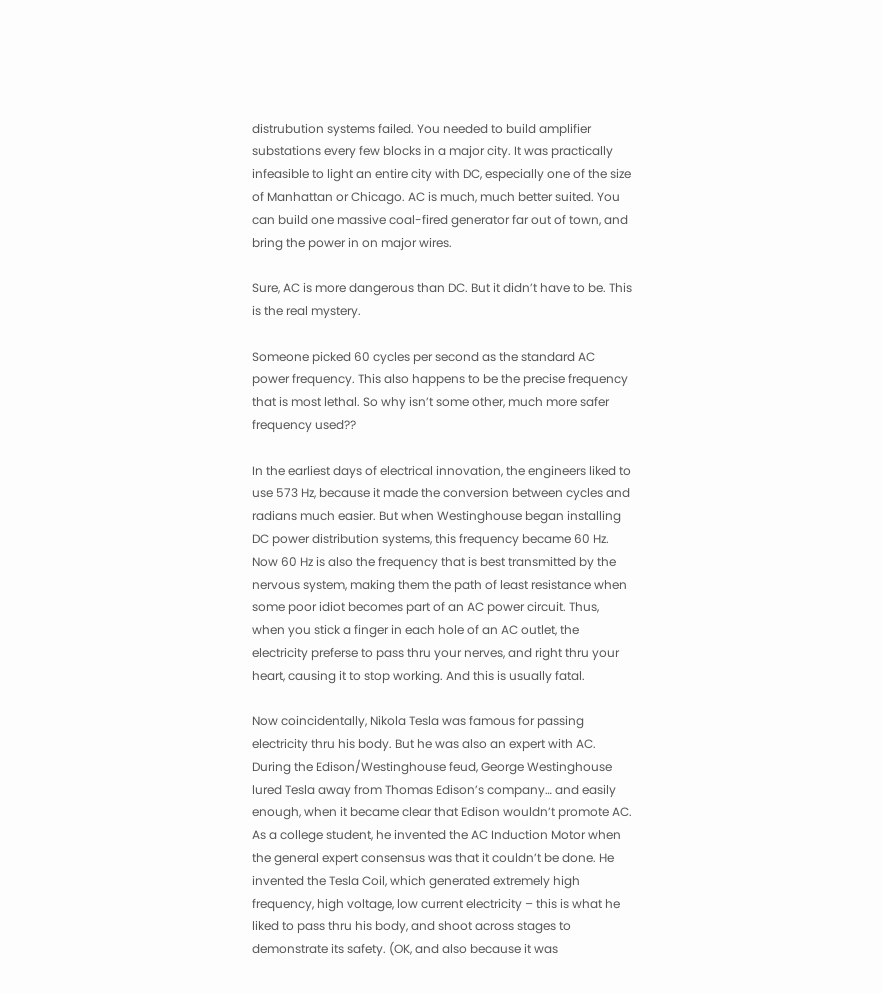distrubution systems failed. You needed to build amplifier substations every few blocks in a major city. It was practically infeasible to light an entire city with DC, especially one of the size of Manhattan or Chicago. AC is much, much better suited. You can build one massive coal-fired generator far out of town, and bring the power in on major wires.

Sure, AC is more dangerous than DC. But it didn’t have to be. This is the real mystery.

Someone picked 60 cycles per second as the standard AC power frequency. This also happens to be the precise frequency that is most lethal. So why isn’t some other, much more safer frequency used??

In the earliest days of electrical innovation, the engineers liked to use 573 Hz, because it made the conversion between cycles and radians much easier. But when Westinghouse began installing DC power distribution systems, this frequency became 60 Hz. Now 60 Hz is also the frequency that is best transmitted by the nervous system, making them the path of least resistance when some poor idiot becomes part of an AC power circuit. Thus, when you stick a finger in each hole of an AC outlet, the electricity preferse to pass thru your nerves, and right thru your heart, causing it to stop working. And this is usually fatal.

Now coincidentally, Nikola Tesla was famous for passing electricity thru his body. But he was also an expert with AC. During the Edison/Westinghouse feud, George Westinghouse lured Tesla away from Thomas Edison’s company… and easily enough, when it became clear that Edison wouldn’t promote AC. As a college student, he invented the AC Induction Motor when the general expert consensus was that it couldn’t be done. He invented the Tesla Coil, which generated extremely high frequency, high voltage, low current electricity – this is what he liked to pass thru his body, and shoot across stages to demonstrate its safety. (OK, and also because it was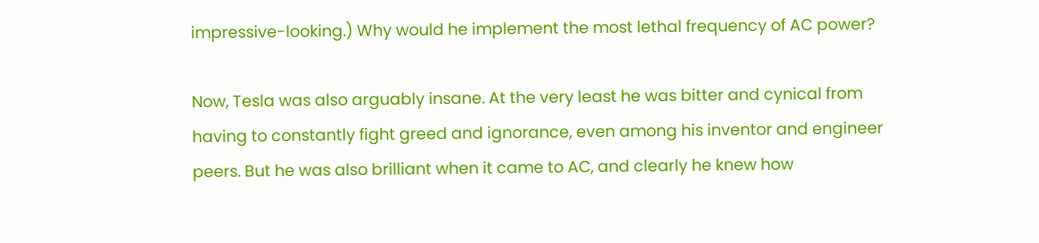impressive-looking.) Why would he implement the most lethal frequency of AC power?

Now, Tesla was also arguably insane. At the very least he was bitter and cynical from having to constantly fight greed and ignorance, even among his inventor and engineer peers. But he was also brilliant when it came to AC, and clearly he knew how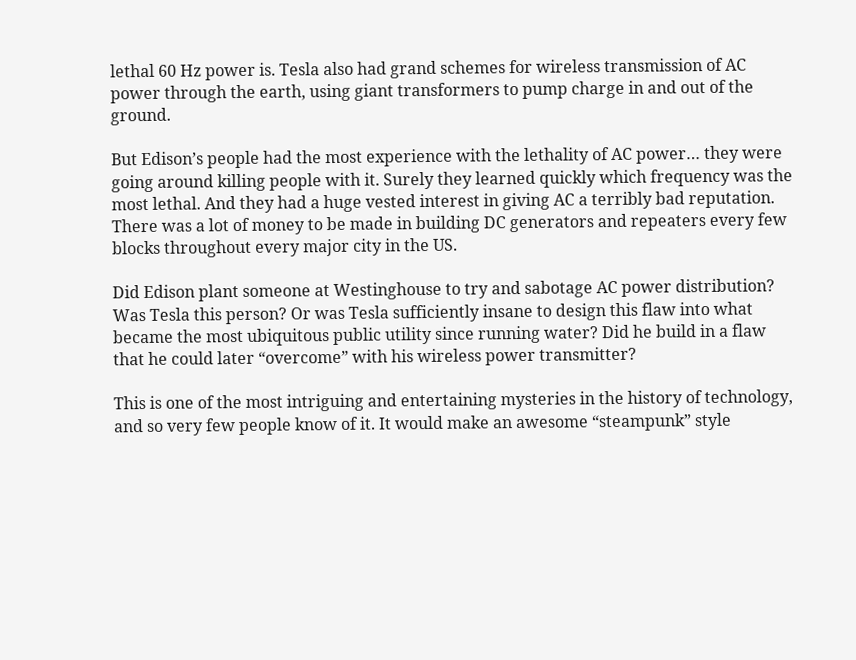lethal 60 Hz power is. Tesla also had grand schemes for wireless transmission of AC power through the earth, using giant transformers to pump charge in and out of the ground.

But Edison’s people had the most experience with the lethality of AC power… they were going around killing people with it. Surely they learned quickly which frequency was the most lethal. And they had a huge vested interest in giving AC a terribly bad reputation. There was a lot of money to be made in building DC generators and repeaters every few blocks throughout every major city in the US.

Did Edison plant someone at Westinghouse to try and sabotage AC power distribution? Was Tesla this person? Or was Tesla sufficiently insane to design this flaw into what became the most ubiquitous public utility since running water? Did he build in a flaw that he could later “overcome” with his wireless power transmitter?

This is one of the most intriguing and entertaining mysteries in the history of technology, and so very few people know of it. It would make an awesome “steampunk” style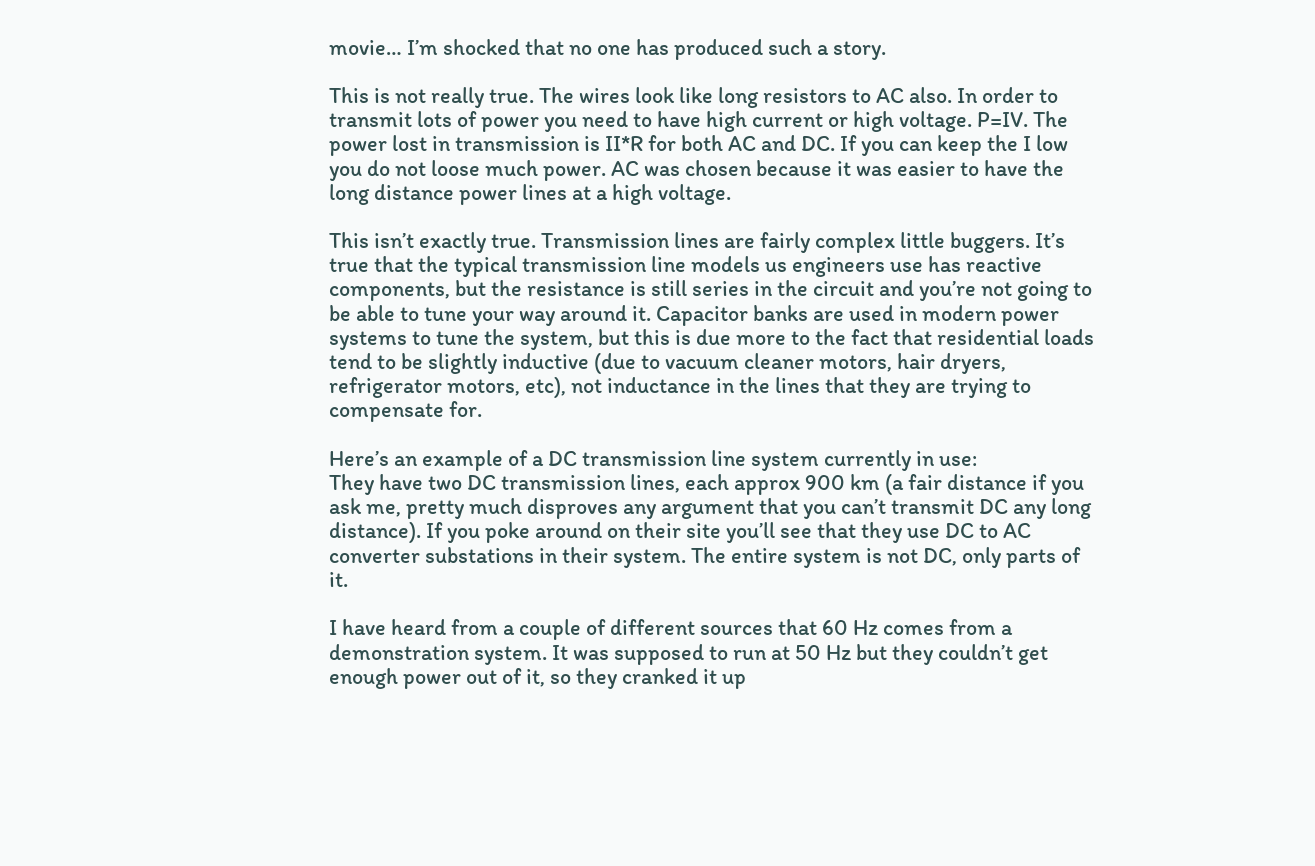movie… I’m shocked that no one has produced such a story.

This is not really true. The wires look like long resistors to AC also. In order to transmit lots of power you need to have high current or high voltage. P=IV. The power lost in transmission is II*R for both AC and DC. If you can keep the I low you do not loose much power. AC was chosen because it was easier to have the long distance power lines at a high voltage.

This isn’t exactly true. Transmission lines are fairly complex little buggers. It’s true that the typical transmission line models us engineers use has reactive components, but the resistance is still series in the circuit and you’re not going to be able to tune your way around it. Capacitor banks are used in modern power systems to tune the system, but this is due more to the fact that residential loads tend to be slightly inductive (due to vacuum cleaner motors, hair dryers, refrigerator motors, etc), not inductance in the lines that they are trying to compensate for.

Here’s an example of a DC transmission line system currently in use:
They have two DC transmission lines, each approx 900 km (a fair distance if you ask me, pretty much disproves any argument that you can’t transmit DC any long distance). If you poke around on their site you’ll see that they use DC to AC converter substations in their system. The entire system is not DC, only parts of it.

I have heard from a couple of different sources that 60 Hz comes from a demonstration system. It was supposed to run at 50 Hz but they couldn’t get enough power out of it, so they cranked it up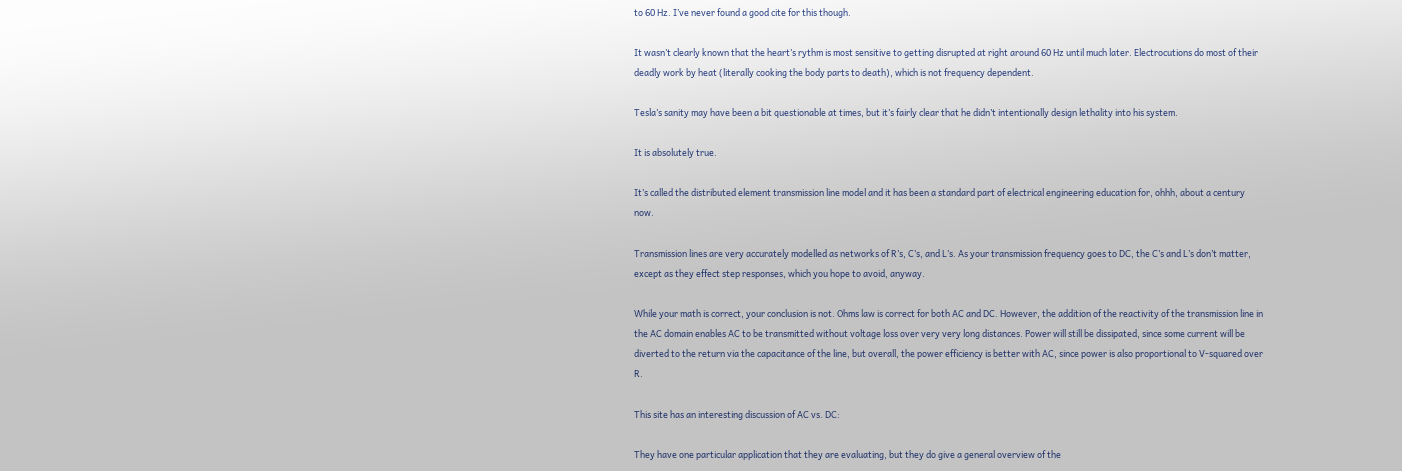to 60 Hz. I’ve never found a good cite for this though.

It wasn’t clearly known that the heart’s rythm is most sensitive to getting disrupted at right around 60 Hz until much later. Electrocutions do most of their deadly work by heat (literally cooking the body parts to death), which is not frequency dependent.

Tesla’s sanity may have been a bit questionable at times, but it’s fairly clear that he didn’t intentionally design lethality into his system.

It is absolutely true.

It’s called the distributed element transmission line model and it has been a standard part of electrical engineering education for, ohhh, about a century now.

Transmission lines are very accurately modelled as networks of R’s, C’s, and L’s. As your transmission frequency goes to DC, the C’s and L’s don’t matter, except as they effect step responses, which you hope to avoid, anyway.

While your math is correct, your conclusion is not. Ohms law is correct for both AC and DC. However, the addition of the reactivity of the transmission line in the AC domain enables AC to be transmitted without voltage loss over very very long distances. Power will still be dissipated, since some current will be diverted to the return via the capacitance of the line, but overall, the power efficiency is better with AC, since power is also proportional to V-squared over R.

This site has an interesting discussion of AC vs. DC:

They have one particular application that they are evaluating, but they do give a general overview of the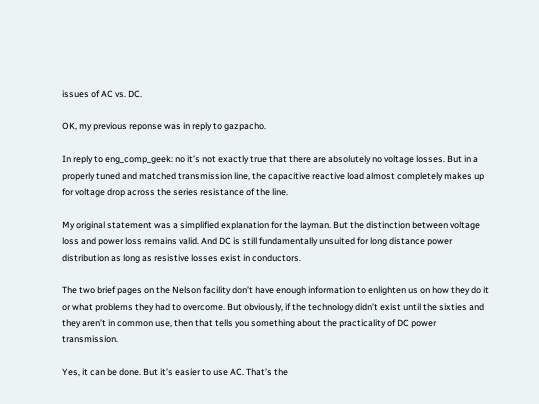issues of AC vs. DC.

OK, my previous reponse was in reply to gazpacho.

In reply to eng_comp_geek: no it’s not exactly true that there are absolutely no voltage losses. But in a properly tuned and matched transmission line, the capacitive reactive load almost completely makes up for voltage drop across the series resistance of the line.

My original statement was a simplified explanation for the layman. But the distinction between voltage loss and power loss remains valid. And DC is still fundamentally unsuited for long distance power distribution as long as resistive losses exist in conductors.

The two brief pages on the Nelson facility don’t have enough information to enlighten us on how they do it or what problems they had to overcome. But obviously, if the technology didn’t exist until the sixties and they aren’t in common use, then that tells you something about the practicality of DC power transmission.

Yes, it can be done. But it’s easier to use AC. That’s the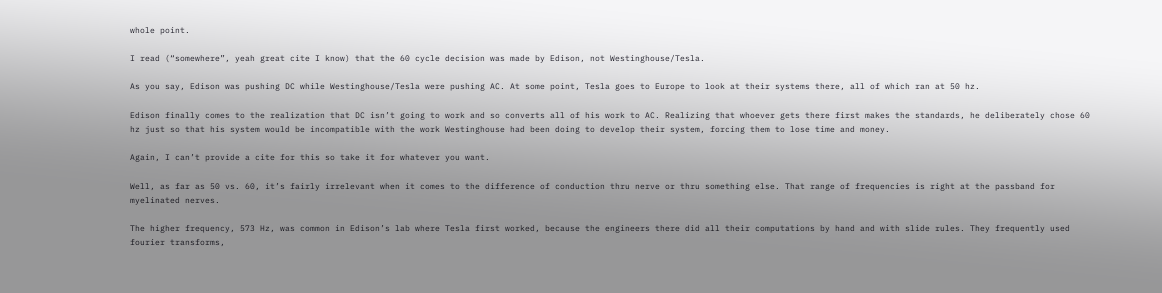whole point.

I read (“somewhere”, yeah great cite I know) that the 60 cycle decision was made by Edison, not Westinghouse/Tesla.

As you say, Edison was pushing DC while Westinghouse/Tesla were pushing AC. At some point, Tesla goes to Europe to look at their systems there, all of which ran at 50 hz.

Edison finally comes to the realization that DC isn’t going to work and so converts all of his work to AC. Realizing that whoever gets there first makes the standards, he deliberately chose 60 hz just so that his system would be incompatible with the work Westinghouse had been doing to develop their system, forcing them to lose time and money.

Again, I can’t provide a cite for this so take it for whatever you want.

Well, as far as 50 vs. 60, it’s fairly irrelevant when it comes to the difference of conduction thru nerve or thru something else. That range of frequencies is right at the passband for myelinated nerves.

The higher frequency, 573 Hz, was common in Edison’s lab where Tesla first worked, because the engineers there did all their computations by hand and with slide rules. They frequently used fourier transforms,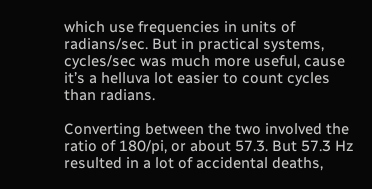which use frequencies in units of radians/sec. But in practical systems, cycles/sec was much more useful, cause it’s a helluva lot easier to count cycles than radians.

Converting between the two involved the ratio of 180/pi, or about 57.3. But 57.3 Hz resulted in a lot of accidental deaths,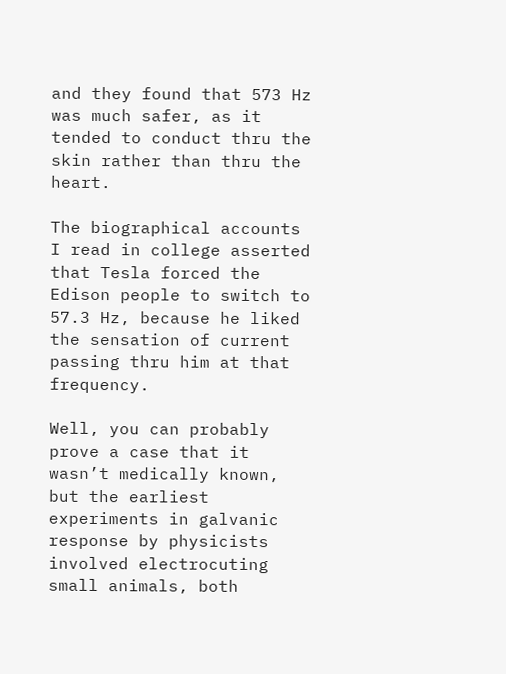and they found that 573 Hz was much safer, as it tended to conduct thru the skin rather than thru the heart.

The biographical accounts I read in college asserted that Tesla forced the Edison people to switch to 57.3 Hz, because he liked the sensation of current passing thru him at that frequency.

Well, you can probably prove a case that it wasn’t medically known, but the earliest experiments in galvanic response by physicists involved electrocuting small animals, both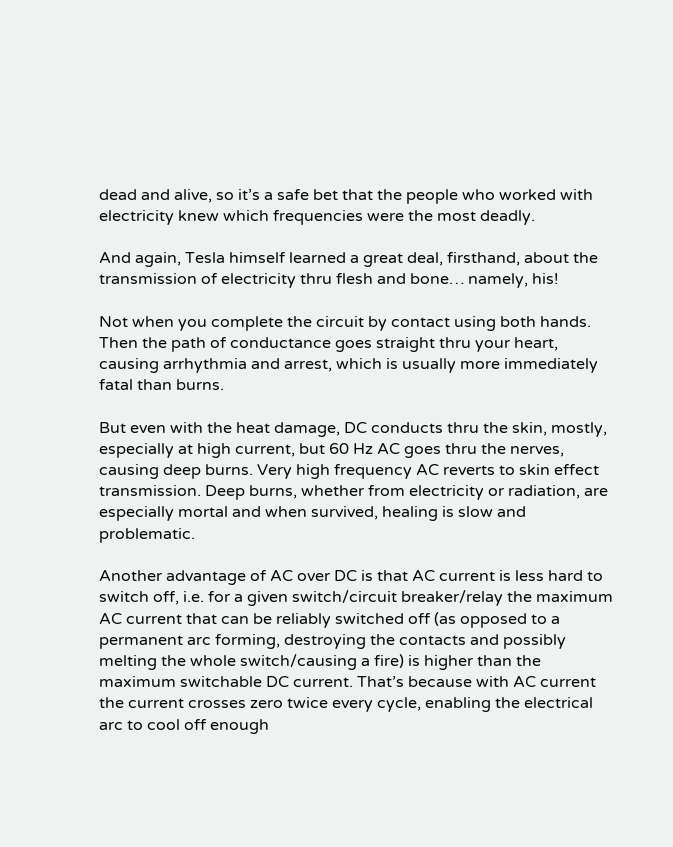dead and alive, so it’s a safe bet that the people who worked with electricity knew which frequencies were the most deadly.

And again, Tesla himself learned a great deal, firsthand, about the transmission of electricity thru flesh and bone… namely, his!

Not when you complete the circuit by contact using both hands. Then the path of conductance goes straight thru your heart, causing arrhythmia and arrest, which is usually more immediately fatal than burns.

But even with the heat damage, DC conducts thru the skin, mostly, especially at high current, but 60 Hz AC goes thru the nerves, causing deep burns. Very high frequency AC reverts to skin effect transmission. Deep burns, whether from electricity or radiation, are especially mortal and when survived, healing is slow and problematic.

Another advantage of AC over DC is that AC current is less hard to switch off, i.e. for a given switch/circuit breaker/relay the maximum AC current that can be reliably switched off (as opposed to a permanent arc forming, destroying the contacts and possibly melting the whole switch/causing a fire) is higher than the maximum switchable DC current. That’s because with AC current the current crosses zero twice every cycle, enabling the electrical arc to cool off enough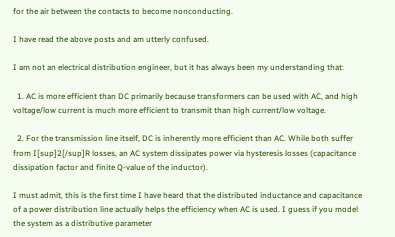for the air between the contacts to become nonconducting.

I have read the above posts and am utterly confused.

I am not an electrical distribution engineer, but it has always been my understanding that:

  1. AC is more efficient than DC primarily because transformers can be used with AC, and high voltage/low current is much more efficient to transmit than high current/low voltage.

  2. For the transmission line itself, DC is inherently more efficient than AC. While both suffer from I[sup]2[/sup]R losses, an AC system dissipates power via hysteresis losses (capacitance dissipation factor and finite Q-value of the inductor).

I must admit, this is the first time I have heard that the distributed inductance and capacitance of a power distribution line actually helps the efficiency when AC is used. I guess if you model the system as a distributive parameter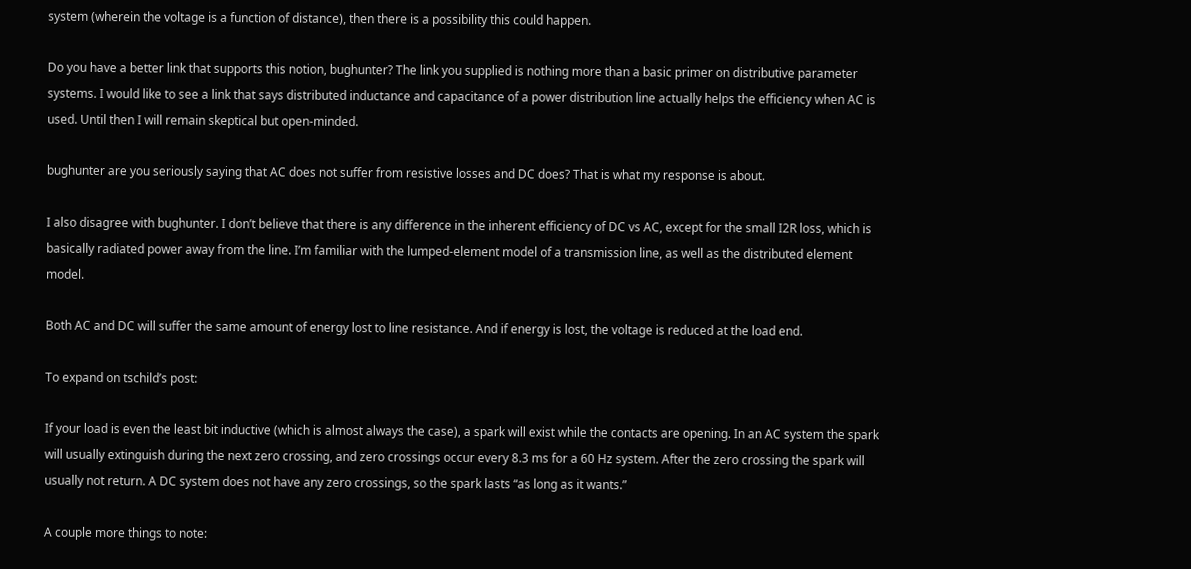system (wherein the voltage is a function of distance), then there is a possibility this could happen.

Do you have a better link that supports this notion, bughunter? The link you supplied is nothing more than a basic primer on distributive parameter systems. I would like to see a link that says distributed inductance and capacitance of a power distribution line actually helps the efficiency when AC is used. Until then I will remain skeptical but open-minded.

bughunter are you seriously saying that AC does not suffer from resistive losses and DC does? That is what my response is about.

I also disagree with bughunter. I don’t believe that there is any difference in the inherent efficiency of DC vs AC, except for the small I2R loss, which is basically radiated power away from the line. I’m familiar with the lumped-element model of a transmission line, as well as the distributed element model.

Both AC and DC will suffer the same amount of energy lost to line resistance. And if energy is lost, the voltage is reduced at the load end.

To expand on tschild’s post:

If your load is even the least bit inductive (which is almost always the case), a spark will exist while the contacts are opening. In an AC system the spark will usually extinguish during the next zero crossing, and zero crossings occur every 8.3 ms for a 60 Hz system. After the zero crossing the spark will usually not return. A DC system does not have any zero crossings, so the spark lasts “as long as it wants.”

A couple more things to note: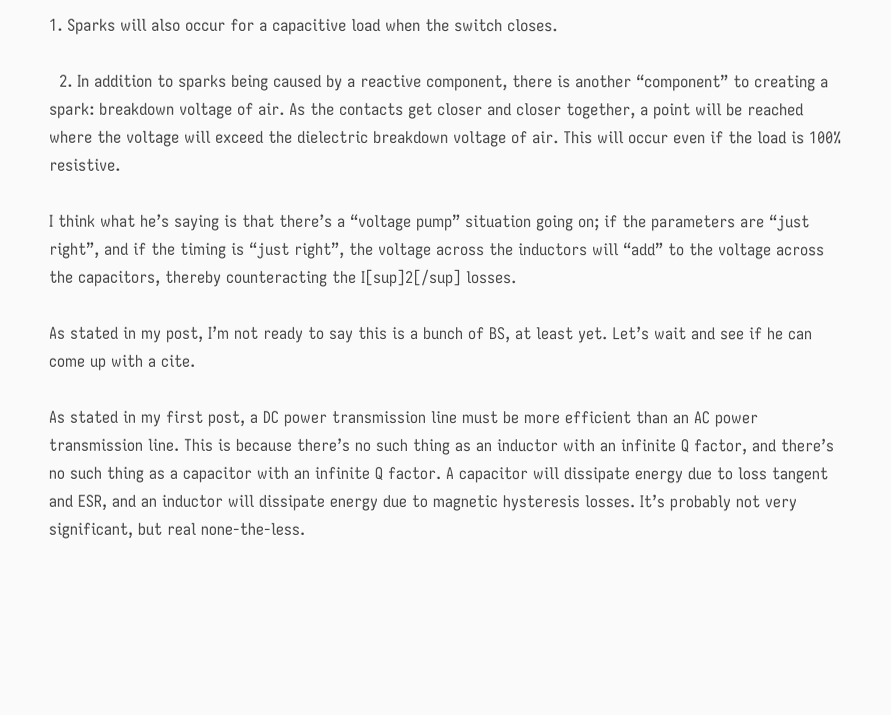1. Sparks will also occur for a capacitive load when the switch closes.

  2. In addition to sparks being caused by a reactive component, there is another “component” to creating a spark: breakdown voltage of air. As the contacts get closer and closer together, a point will be reached where the voltage will exceed the dielectric breakdown voltage of air. This will occur even if the load is 100% resistive.

I think what he’s saying is that there’s a “voltage pump” situation going on; if the parameters are “just right”, and if the timing is “just right”, the voltage across the inductors will “add” to the voltage across the capacitors, thereby counteracting the I[sup]2[/sup] losses.

As stated in my post, I’m not ready to say this is a bunch of BS, at least yet. Let’s wait and see if he can come up with a cite.

As stated in my first post, a DC power transmission line must be more efficient than an AC power transmission line. This is because there’s no such thing as an inductor with an infinite Q factor, and there’s no such thing as a capacitor with an infinite Q factor. A capacitor will dissipate energy due to loss tangent and ESR, and an inductor will dissipate energy due to magnetic hysteresis losses. It’s probably not very significant, but real none-the-less.